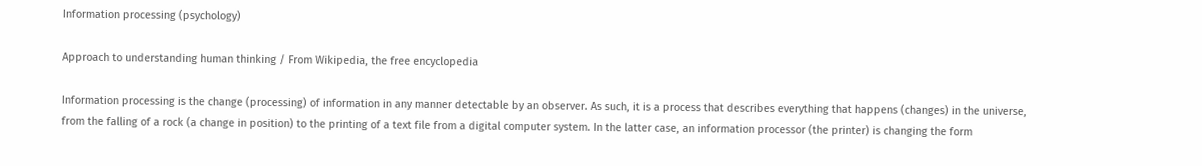Information processing (psychology)

Approach to understanding human thinking / From Wikipedia, the free encyclopedia

Information processing is the change (processing) of information in any manner detectable by an observer. As such, it is a process that describes everything that happens (changes) in the universe, from the falling of a rock (a change in position) to the printing of a text file from a digital computer system. In the latter case, an information processor (the printer) is changing the form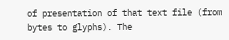of presentation of that text file (from bytes to glyphs). The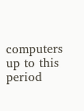computers up to this period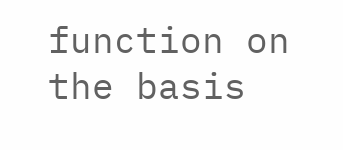function on the basis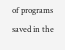of programs saved in the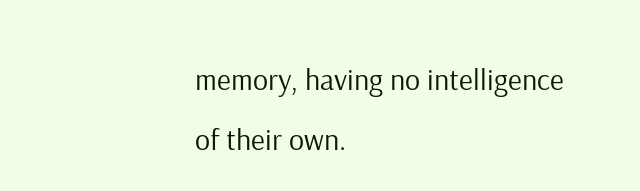memory, having no intelligence of their own.